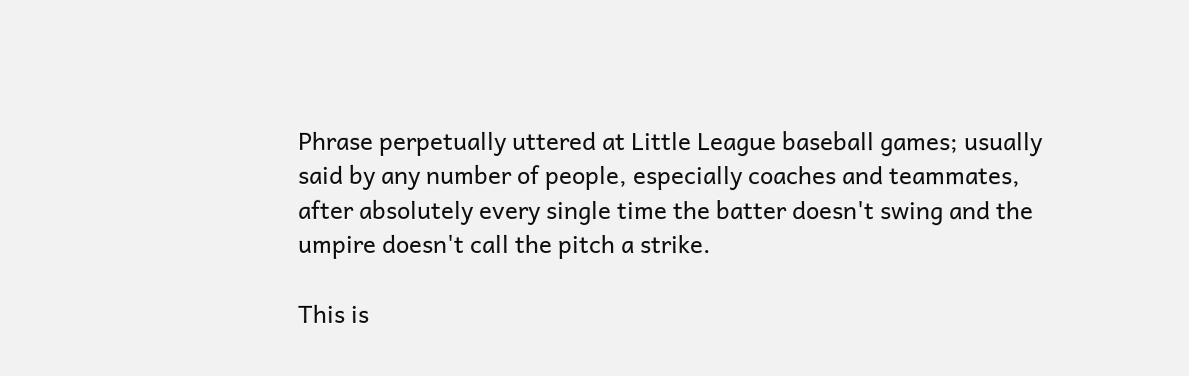Phrase perpetually uttered at Little League baseball games; usually said by any number of people, especially coaches and teammates, after absolutely every single time the batter doesn't swing and the umpire doesn't call the pitch a strike.

This is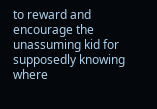to reward and encourage the unassuming kid for supposedly knowing where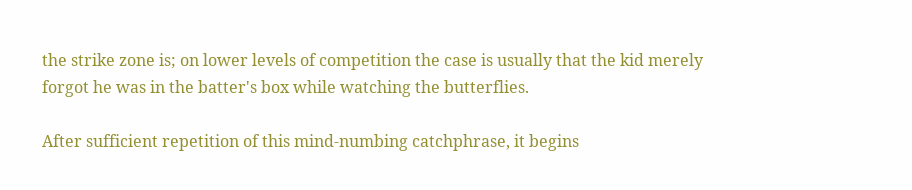the strike zone is; on lower levels of competition the case is usually that the kid merely forgot he was in the batter's box while watching the butterflies.

After sufficient repetition of this mind-numbing catchphrase, it begins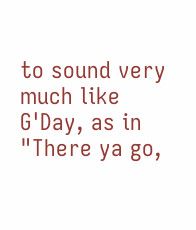to sound very much like G'Day, as in "There ya go,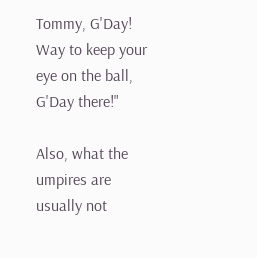Tommy, G'Day! Way to keep your eye on the ball, G'Day there!"

Also, what the umpires are usually not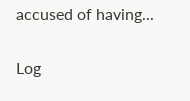accused of having...

Log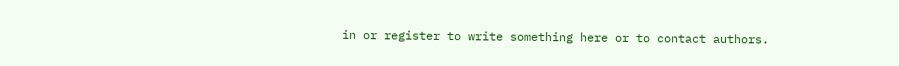in or register to write something here or to contact authors.